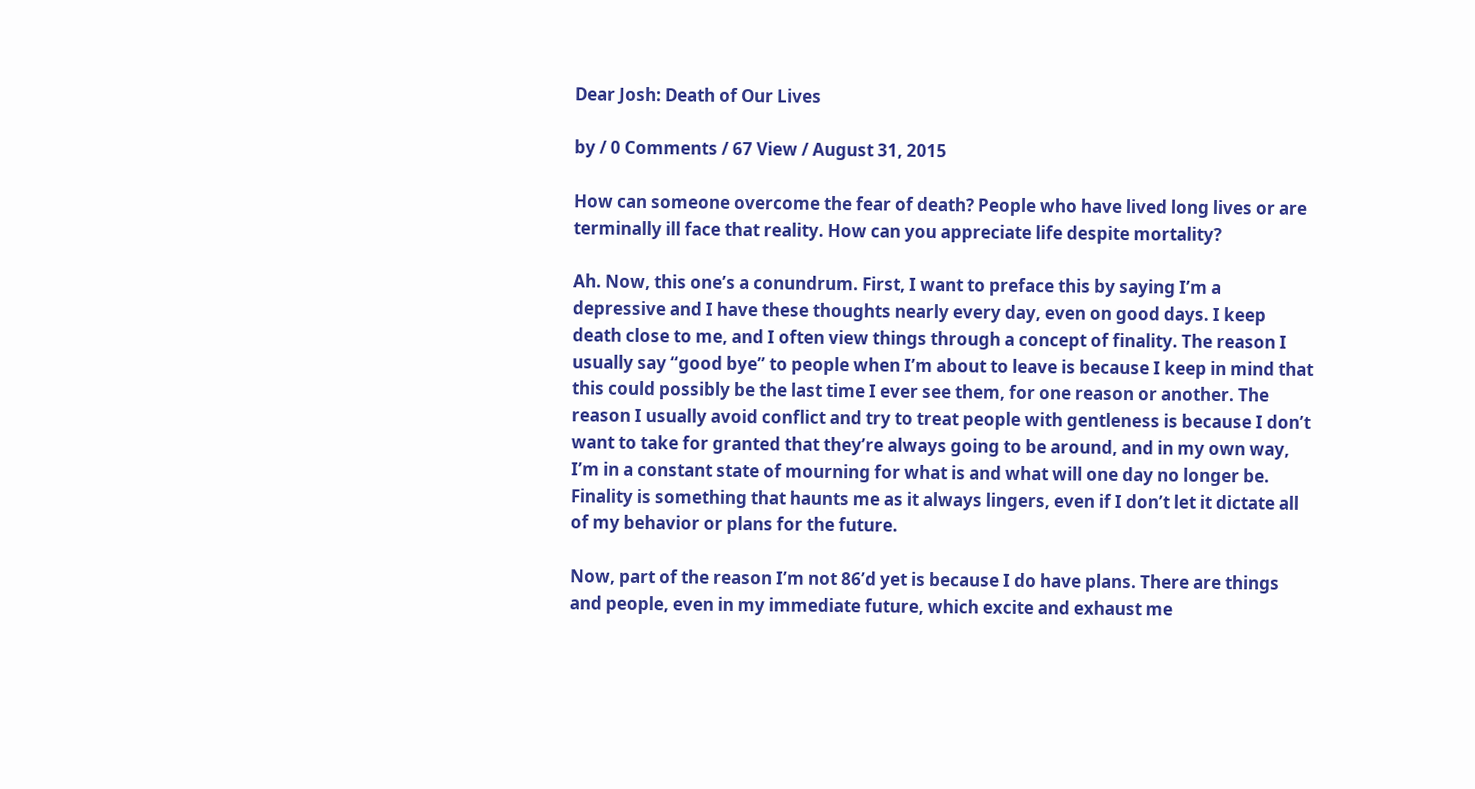Dear Josh: Death of Our Lives

by / 0 Comments / 67 View / August 31, 2015

How can someone overcome the fear of death? People who have lived long lives or are terminally ill face that reality. How can you appreciate life despite mortality?

Ah. Now, this one’s a conundrum. First, I want to preface this by saying I’m a depressive and I have these thoughts nearly every day, even on good days. I keep death close to me, and I often view things through a concept of finality. The reason I usually say “good bye” to people when I’m about to leave is because I keep in mind that this could possibly be the last time I ever see them, for one reason or another. The reason I usually avoid conflict and try to treat people with gentleness is because I don’t want to take for granted that they’re always going to be around, and in my own way, I’m in a constant state of mourning for what is and what will one day no longer be. Finality is something that haunts me as it always lingers, even if I don’t let it dictate all of my behavior or plans for the future.

Now, part of the reason I’m not 86’d yet is because I do have plans. There are things and people, even in my immediate future, which excite and exhaust me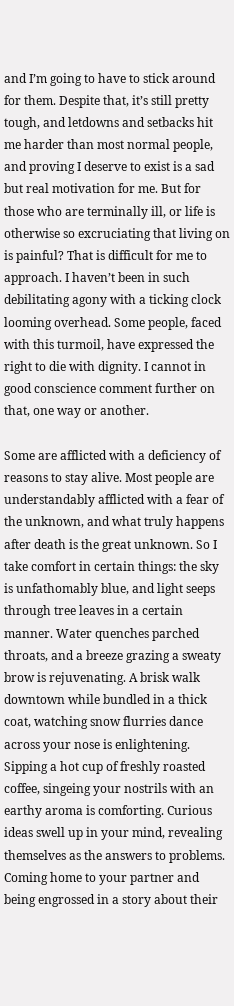and I’m going to have to stick around for them. Despite that, it’s still pretty tough, and letdowns and setbacks hit me harder than most normal people, and proving I deserve to exist is a sad but real motivation for me. But for those who are terminally ill, or life is otherwise so excruciating that living on is painful? That is difficult for me to approach. I haven’t been in such debilitating agony with a ticking clock looming overhead. Some people, faced with this turmoil, have expressed the right to die with dignity. I cannot in good conscience comment further on that, one way or another.

Some are afflicted with a deficiency of reasons to stay alive. Most people are understandably afflicted with a fear of the unknown, and what truly happens after death is the great unknown. So I take comfort in certain things: the sky is unfathomably blue, and light seeps through tree leaves in a certain manner. Water quenches parched throats, and a breeze grazing a sweaty brow is rejuvenating. A brisk walk downtown while bundled in a thick coat, watching snow flurries dance across your nose is enlightening. Sipping a hot cup of freshly roasted coffee, singeing your nostrils with an earthy aroma is comforting. Curious ideas swell up in your mind, revealing themselves as the answers to problems. Coming home to your partner and being engrossed in a story about their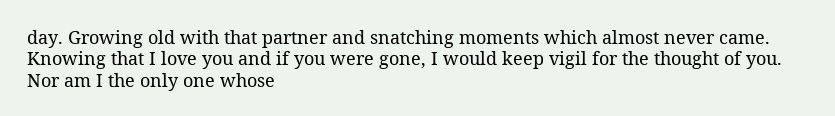day. Growing old with that partner and snatching moments which almost never came. Knowing that I love you and if you were gone, I would keep vigil for the thought of you. Nor am I the only one whose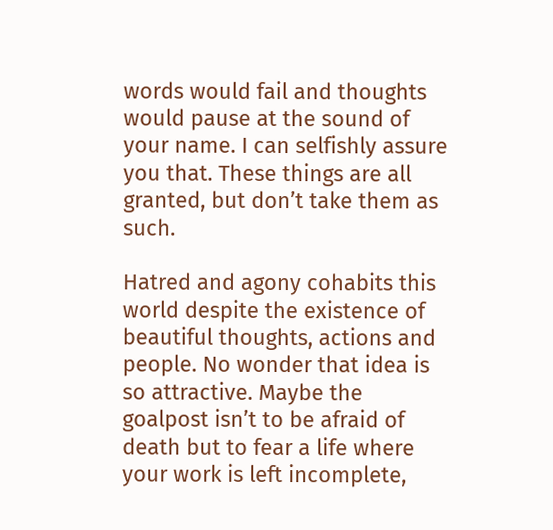words would fail and thoughts would pause at the sound of your name. I can selfishly assure you that. These things are all granted, but don’t take them as such.

Hatred and agony cohabits this world despite the existence of beautiful thoughts, actions and people. No wonder that idea is so attractive. Maybe the goalpost isn’t to be afraid of death but to fear a life where your work is left incomplete,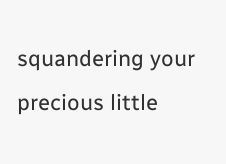squandering your precious little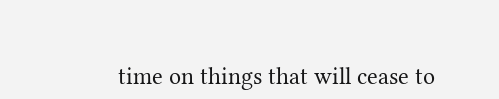time on things that will cease to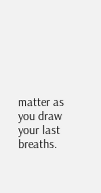matter as you draw your last breaths.